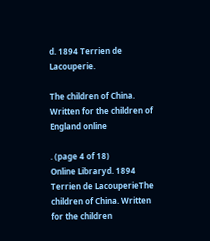d. 1894 Terrien de Lacouperie.

The children of China. Written for the children of England online

. (page 4 of 18)
Online Libraryd. 1894 Terrien de LacouperieThe children of China. Written for the children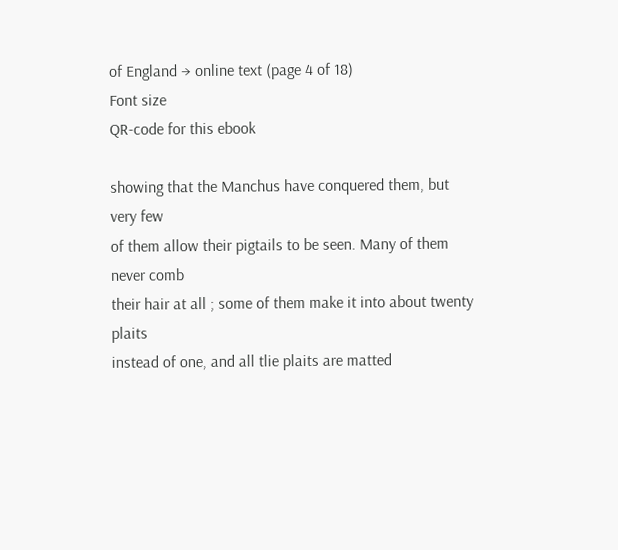of England → online text (page 4 of 18)
Font size
QR-code for this ebook

showing that the Manchus have conquered them, but very few
of them allow their pigtails to be seen. Many of them never comb
their hair at all ; some of them make it into about twenty plaits
instead of one, and all tlie plaits are matted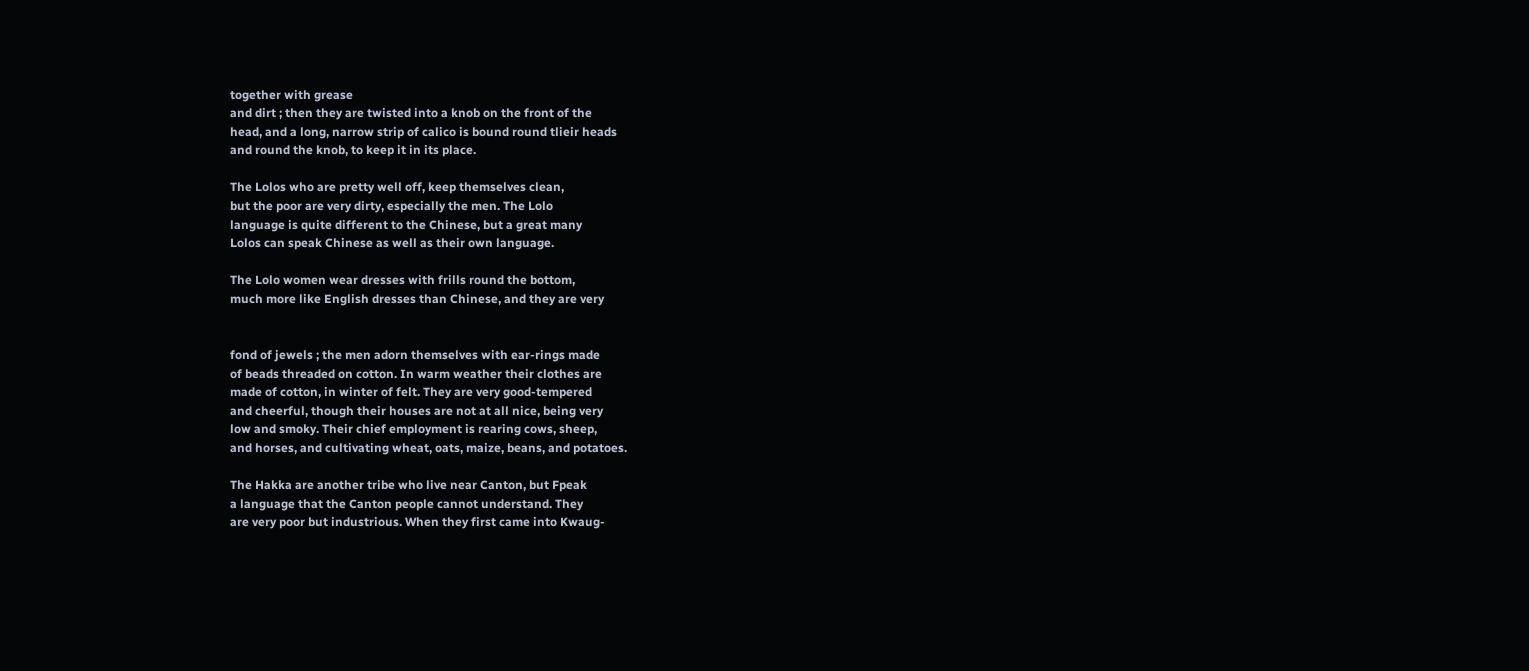together with grease
and dirt ; then they are twisted into a knob on the front of the
head, and a long, narrow strip of calico is bound round tlieir heads
and round the knob, to keep it in its place.

The Lolos who are pretty well off, keep themselves clean,
but the poor are very dirty, especially the men. The Lolo
language is quite different to the Chinese, but a great many
Lolos can speak Chinese as well as their own language.

The Lolo women wear dresses with frills round the bottom,
much more like English dresses than Chinese, and they are very


fond of jewels ; the men adorn themselves with ear-rings made
of beads threaded on cotton. In warm weather their clothes are
made of cotton, in winter of felt. They are very good-tempered
and cheerful, though their houses are not at all nice, being very
low and smoky. Their chief employment is rearing cows, sheep,
and horses, and cultivating wheat, oats, maize, beans, and potatoes.

The Hakka are another tribe who live near Canton, but Fpeak
a language that the Canton people cannot understand. They
are very poor but industrious. When they first came into Kwaug-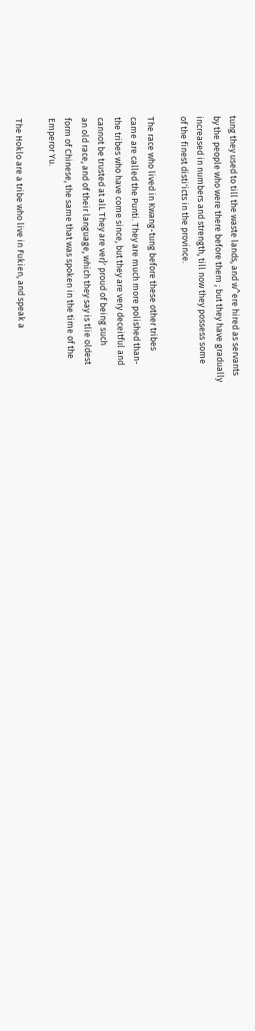tung they used to till the waste lands, and w^ere hired as servants
by the people who were there before them ; but they have gradually
increased in numbers and strength, till now they possess some
of the finest disti'icts in the province.

The race who lived in Kwang-tung before these other tribes
came are called the Punti. They are much more polished than-
the tribes who have come since, but they are very deceitful and
cannot be trusted at alL They are ver}' proud of being such
an old race, and of their language, which they say is tlie oldest
form of Chinese, the same that was spoken in the time of the
Emperor Yu.

The Hoklo are a tribe who live in Fukien, and speak a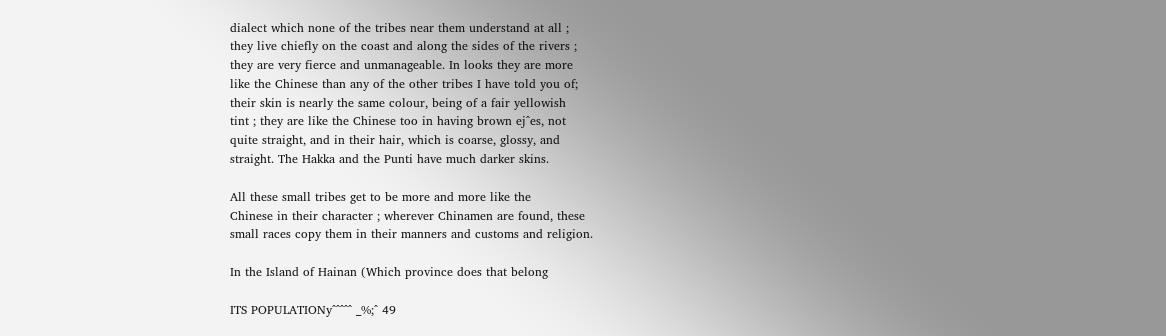dialect which none of the tribes near them understand at all ;
they live chiefly on the coast and along the sides of the rivers ;
they are very fierce and unmanageable. In looks they are more
like the Chinese than any of the other tribes I have told you of;
their skin is nearly the same colour, being of a fair yellowish
tint ; they are like the Chinese too in having brown ej^es, not
quite straight, and in their hair, which is coarse, glossy, and
straight. The Hakka and the Punti have much darker skins.

All these small tribes get to be more and more like the
Chinese in their character ; wherever Chinamen are found, these
small races copy them in their manners and customs and religion.

In the Island of Hainan (Which province does that belong

ITS POPULATIONy^^^^^ _%;^ 49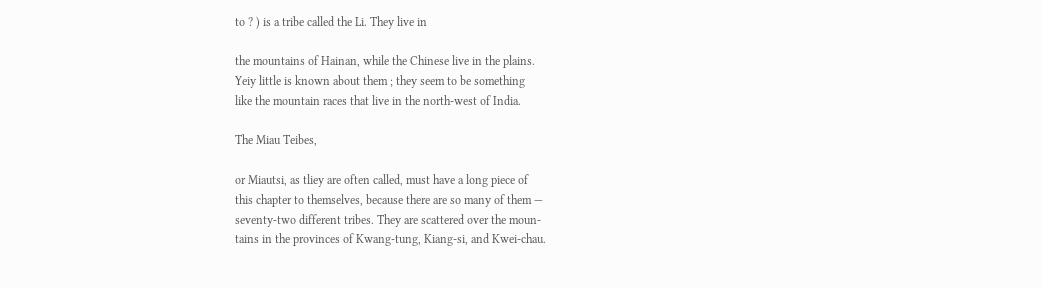to ? ) is a tribe called the Li. They live in

the mountains of Hainan, while the Chinese live in the plains.
Yeiy little is known about them ; they seem to be something
like the mountain races that live in the north-west of India.

The Miau Teibes,

or Miautsi, as tliey are often called, must have a long piece of
this chapter to themselves, because there are so many of them —
seventy-two different tribes. They are scattered over the moun-
tains in the provinces of Kwang-tung, Kiang-si, and Kwei-chau.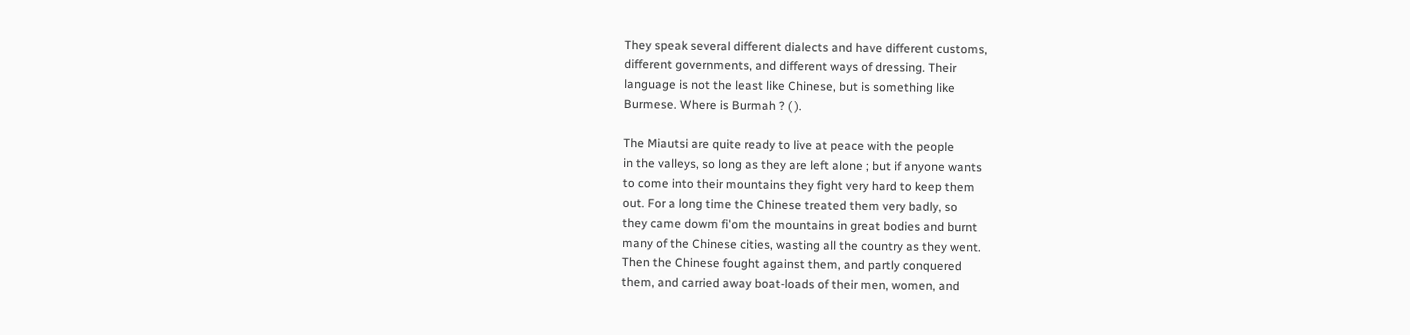They speak several different dialects and have different customs,
different governments, and different ways of dressing. Their
language is not the least like Chinese, but is something like
Burmese. Where is Burmah ? ( ).

The Miautsi are quite ready to live at peace with the people
in the valleys, so long as they are left alone ; but if anyone wants
to come into their mountains they fight very hard to keep them
out. For a long time the Chinese treated them very badly, so
they came dowm fi'om the mountains in great bodies and burnt
many of the Chinese cities, wasting all the country as they went.
Then the Chinese fought against them, and partly conquered
them, and carried away boat-loads of their men, women, and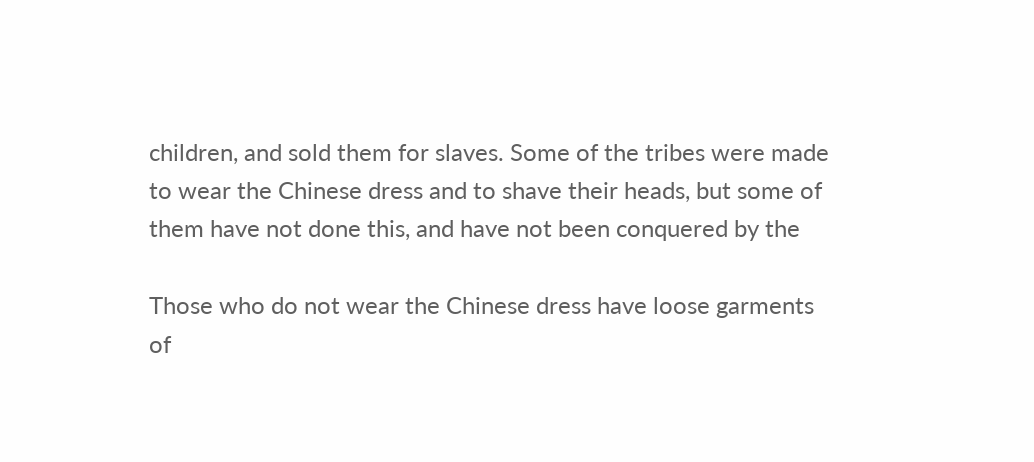children, and sold them for slaves. Some of the tribes were made
to wear the Chinese dress and to shave their heads, but some of
them have not done this, and have not been conquered by the

Those who do not wear the Chinese dress have loose garments
of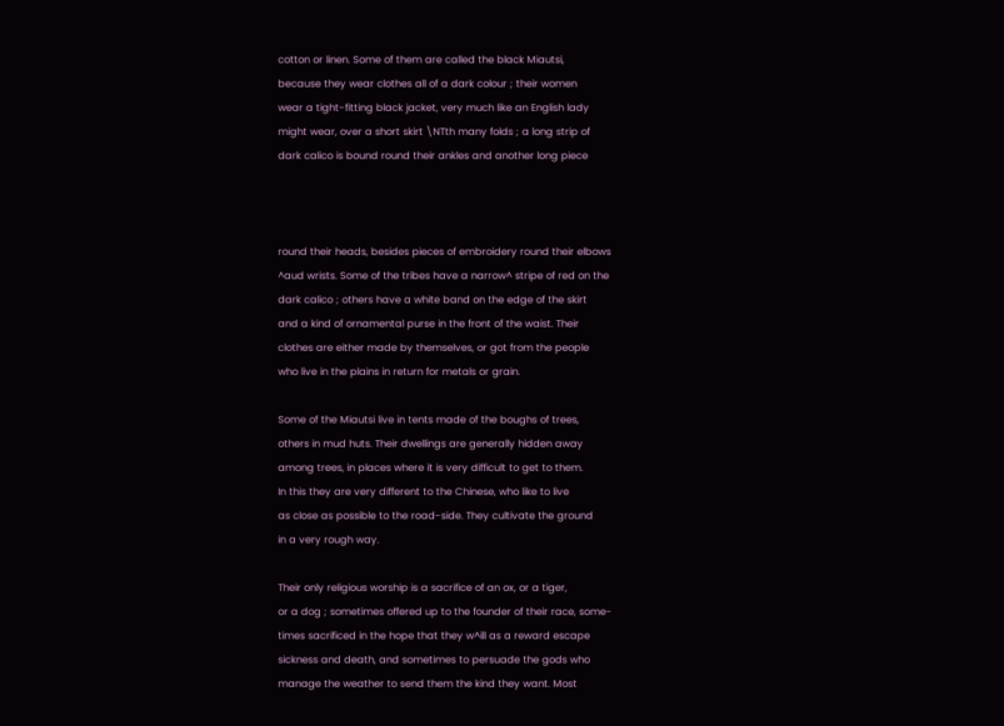cotton or linen. Some of them are called the black Miautsi,
because they wear clothes all of a dark colour ; their women
wear a tight-fitting black jacket, very much like an English lady
might wear, over a short skirt \NTth many folds ; a long strip of
dark calico is bound round their ankles and another long piece



round their heads, besides pieces of embroidery round their elbows
^aud wrists. Some of the tribes have a narrow^ stripe of red on the
dark calico ; others have a white band on the edge of the skirt
and a kind of ornamental purse in the front of the waist. Their
clothes are either made by themselves, or got from the people
who live in the plains in return for metals or grain.

Some of the Miautsi live in tents made of the boughs of trees,
others in mud huts. Their dwellings are generally hidden away
among trees, in places where it is very difficult to get to them.
In this they are very different to the Chinese, who like to live
as close as possible to the road-side. They cultivate the ground
in a very rough way.

Their only religious worship is a sacrifice of an ox, or a tiger,
or a dog ; sometimes offered up to the founder of their race, some-
times sacrificed in the hope that they w^ill as a reward escape
sickness and death, and sometimes to persuade the gods who
manage the weather to send them the kind they want. Most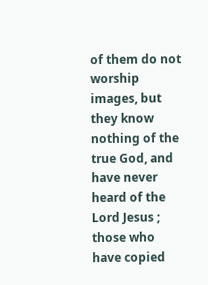of them do not worship images, but they know nothing of the
true God, and have never heard of the Lord Jesus ; those who
have copied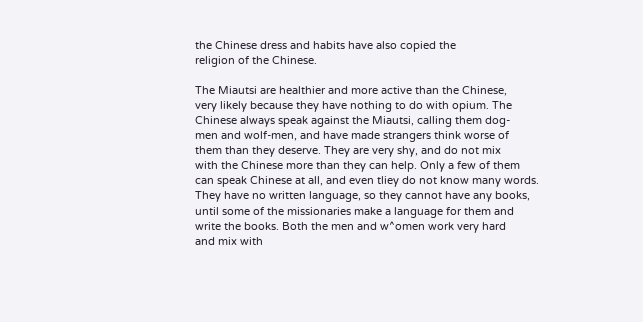the Chinese dress and habits have also copied the
religion of the Chinese.

The Miautsi are healthier and more active than the Chinese,
very likely because they have nothing to do with opium. The
Chinese always speak against the Miautsi, calling them dog-
men and wolf-men, and have made strangers think worse of
them than they deserve. They are very shy, and do not mix
with the Chinese more than they can help. Only a few of them
can speak Chinese at all, and even tliey do not know many words.
They have no written language, so they cannot have any books,
until some of the missionaries make a language for them and
write the books. Both the men and w^omen work very hard
and mix with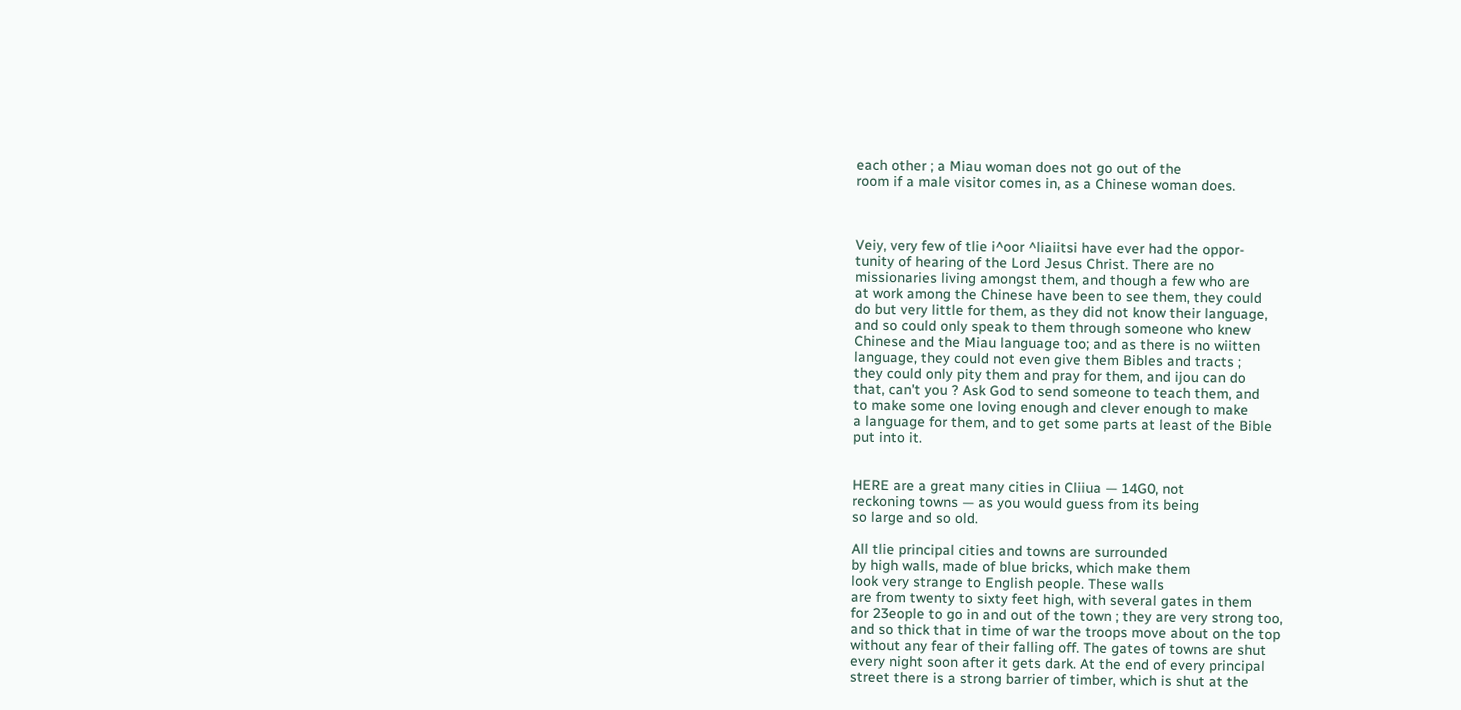each other ; a Miau woman does not go out of the
room if a male visitor comes in, as a Chinese woman does.



Veiy, very few of tlie i^oor ^liaiitsi have ever had the oppor-
tunity of hearing of the Lord Jesus Christ. There are no
missionaries living amongst them, and though a few who are
at work among the Chinese have been to see them, they could
do but very little for them, as they did not know their language,
and so could only speak to them through someone who knew
Chinese and the Miau language too; and as there is no wiitten
language, they could not even give them Bibles and tracts ;
they could only pity them and pray for them, and ijou can do
that, can't you ? Ask God to send someone to teach them, and
to make some one loving enough and clever enough to make
a language for them, and to get some parts at least of the Bible
put into it.


HERE are a great many cities in Cliiua — 14G0, not
reckoning towns — as you would guess from its being
so large and so old.

All tlie principal cities and towns are surrounded
by high walls, made of blue bricks, which make them
look very strange to English people. These walls
are from twenty to sixty feet high, with several gates in them
for 23eople to go in and out of the town ; they are very strong too,
and so thick that in time of war the troops move about on the top
without any fear of their falling off. The gates of towns are shut
every night soon after it gets dark. At the end of every principal
street there is a strong barrier of timber, which is shut at the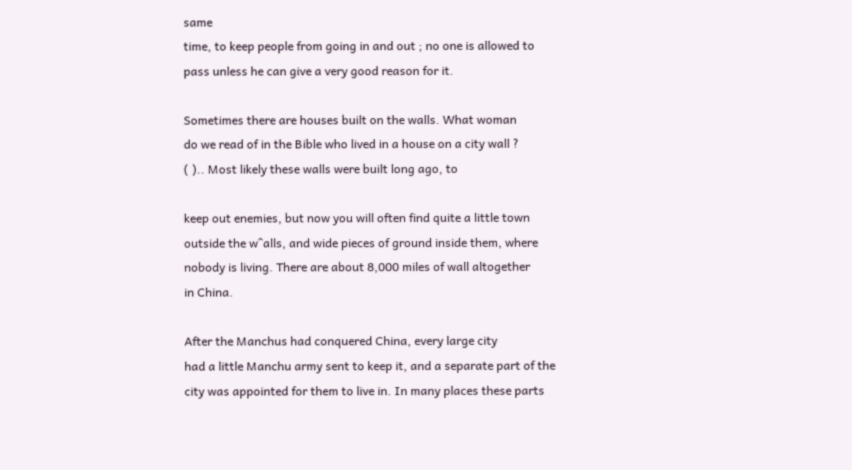same
time, to keep people from going in and out ; no one is allowed to
pass unless he can give a very good reason for it.

Sometimes there are houses built on the walls. What woman
do we read of in the Bible who lived in a house on a city wall ?
( ).. Most likely these walls were built long ago, to

keep out enemies, but now you will often find quite a little town
outside the w^alls, and wide pieces of ground inside them, where
nobody is living. There are about 8,000 miles of wall altogether
in China.

After the Manchus had conquered China, every large city
had a little Manchu army sent to keep it, and a separate part of the
city was appointed for them to live in. In many places these parts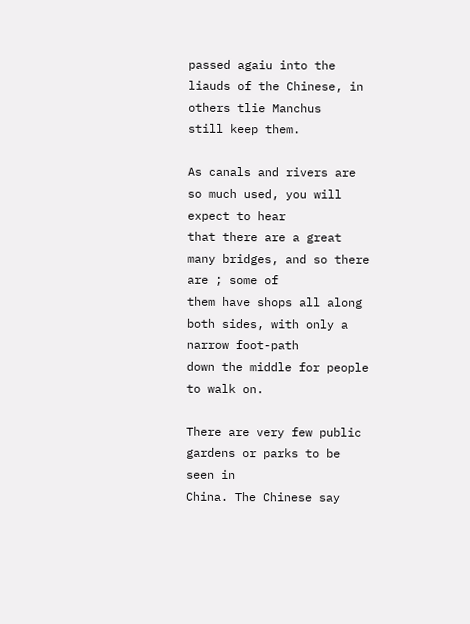passed agaiu into the liauds of the Chinese, in others tlie Manchus
still keep them.

As canals and rivers are so much used, you will expect to hear
that there are a great many bridges, and so there are ; some of
them have shops all along both sides, with only a narrow foot-path
down the middle for people to walk on.

There are very few public gardens or parks to be seen in
China. The Chinese say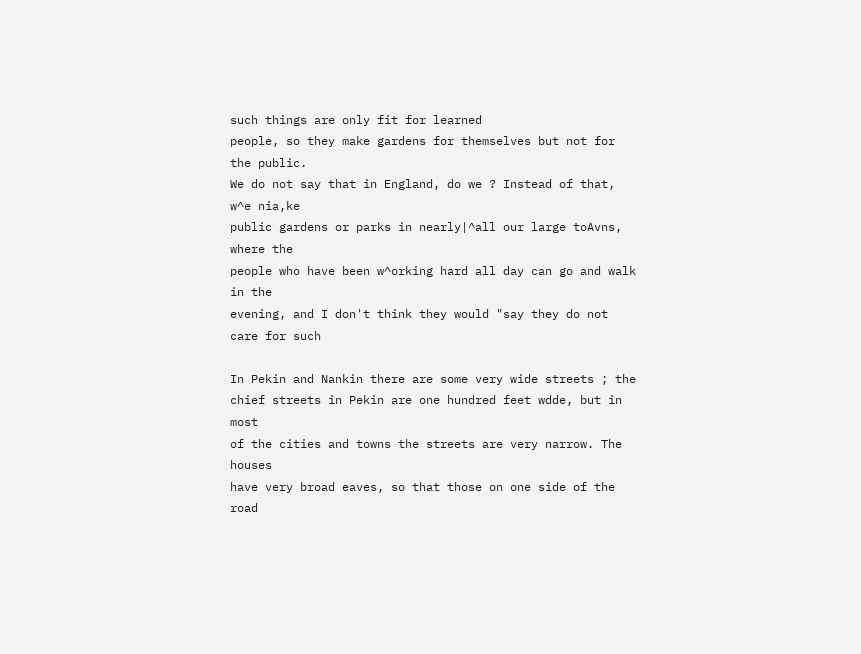such things are only fit for learned
people, so they make gardens for themselves but not for the public.
We do not say that in England, do we ? Instead of that, w^e nia,ke
public gardens or parks in nearly|^all our large toAvns, where the
people who have been w^orking hard all day can go and walk in the
evening, and I don't think they would "say they do not care for such

In Pekin and Nankin there are some very wide streets ; the
chief streets in Pekin are one hundred feet wdde, but in most
of the cities and towns the streets are very narrow. The houses
have very broad eaves, so that those on one side of the road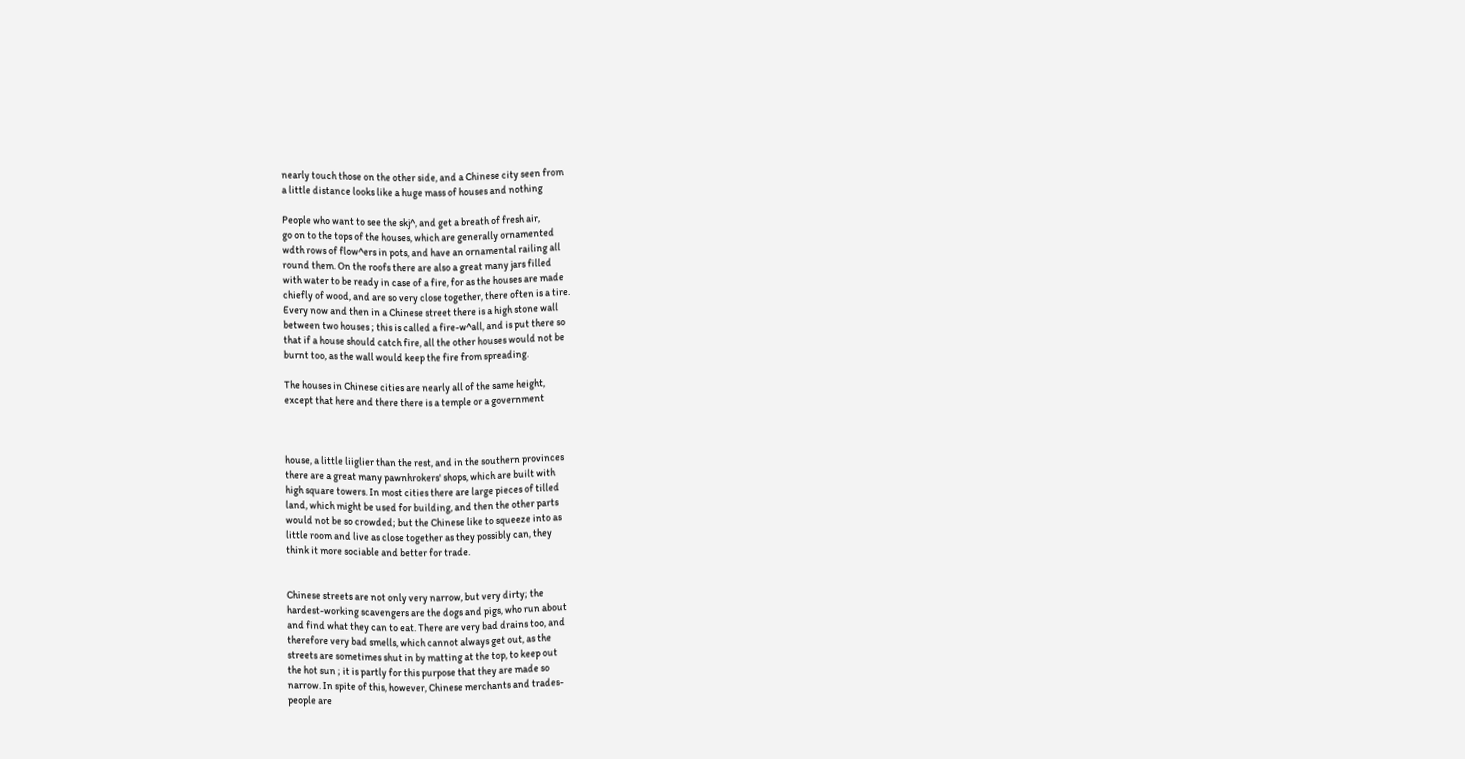nearly touch those on the other side, and a Chinese city seen from
a little distance looks like a huge mass of houses and nothing

People who want to see the skj^, and get a breath of fresh air,
go on to the tops of the houses, which are generally ornamented
wdth rows of flow^ers in pots, and have an ornamental railing all
round them. On the roofs there are also a great many jars filled
with water to be ready in case of a fire, for as the houses are made
chiefly of wood, and are so very close together, there often is a tire.
Every now and then in a Chinese street there is a high stone wall
between two houses ; this is called a fire-w^all, and is put there so
that if a house should catch fire, all the other houses would not be
burnt too, as the wall would keep the fire from spreading.

The houses in Chinese cities are nearly all of the same height,
except that here and there there is a temple or a government



house, a little liiglier than the rest, and in the southern provinces
there are a great many pawnhrokers' shops, which are built with
high square towers. In most cities there are large pieces of tilled
land, which might be used for building, and then the other parts
would not be so crowded; but the Chinese like to squeeze into as
little room and live as close together as they possibly can, they
think it more sociable and better for trade.


Chinese streets are not only very narrow, but very dirty; the
hardest-working scavengers are the dogs and pigs, who run about
and find what they can to eat. There are very bad drains too, and
therefore very bad smells, which cannot always get out, as the
streets are sometimes shut in by matting at the top, to keep out
the hot sun ; it is partly for this purpose that they are made so
narrow. In spite of this, however, Chinese merchants and trades-
people are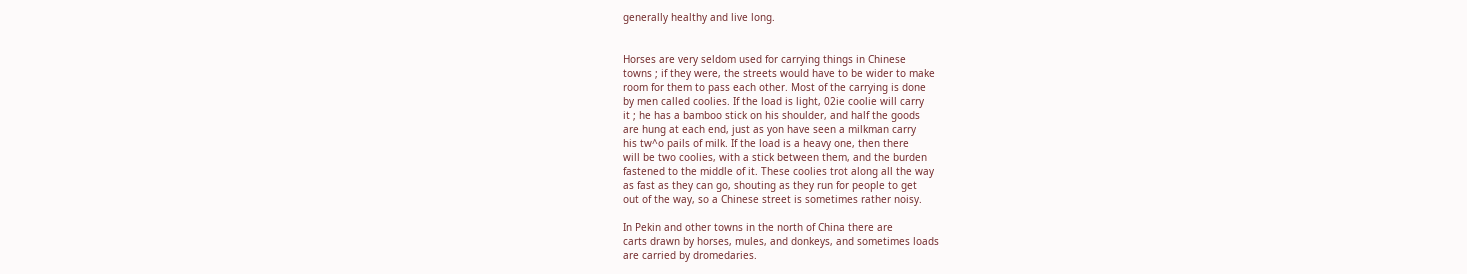generally healthy and live long.


Horses are very seldom used for carrying things in Chinese
towns ; if they were, the streets would have to be wider to make
room for them to pass each other. Most of the carrying is done
by men called coolies. If the load is light, 02ie coolie will carry
it ; he has a bamboo stick on his shoulder, and half the goods
are hung at each end, just as yon have seen a milkman carry
his tw^o pails of milk. If the load is a heavy one, then there
will be two coolies, with a stick between them, and the burden
fastened to the middle of it. These coolies trot along all the way
as fast as they can go, shouting as they run for people to get
out of the way, so a Chinese street is sometimes rather noisy.

In Pekin and other towns in the north of China there are
carts drawn by horses, mules, and donkeys, and sometimes loads
are carried by dromedaries.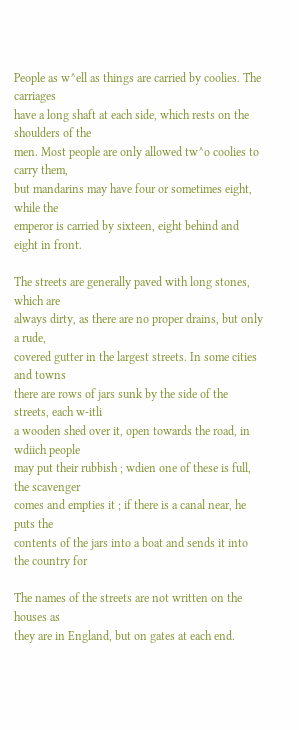People as w^ell as things are carried by coolies. The carriages
have a long shaft at each side, which rests on the shoulders of the
men. Most people are only allowed tw^o coolies to carry them,
but mandarins may have four or sometimes eight, while the
emperor is carried by sixteen, eight behind and eight in front.

The streets are generally paved with long stones, which are
always dirty, as there are no proper drains, but only a rude,
covered gutter in the largest streets. In some cities and towns
there are rows of jars sunk by the side of the streets, each w-itli
a wooden shed over it, open towards the road, in wdiich people
may put their rubbish ; wdien one of these is full, the scavenger
comes and empties it ; if there is a canal near, he puts the
contents of the jars into a boat and sends it into the country for

The names of the streets are not written on the houses as
they are in England, but on gates at each end.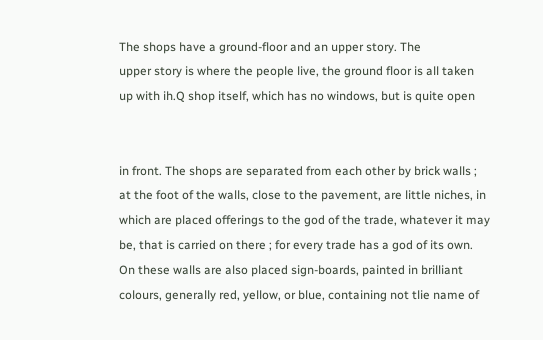The shops have a ground-floor and an upper story. The
upper story is where the people live, the ground floor is all taken
up with ih.Q shop itself, which has no windows, but is quite open


in front. The shops are separated from each other by brick walls ;
at the foot of the walls, close to the pavement, are little niches, in
which are placed offerings to the god of the trade, whatever it may
be, that is carried on there ; for every trade has a god of its own.
On these walls are also placed sign-boards, painted in brilliant
colours, generally red, yellow, or blue, containing not tlie name of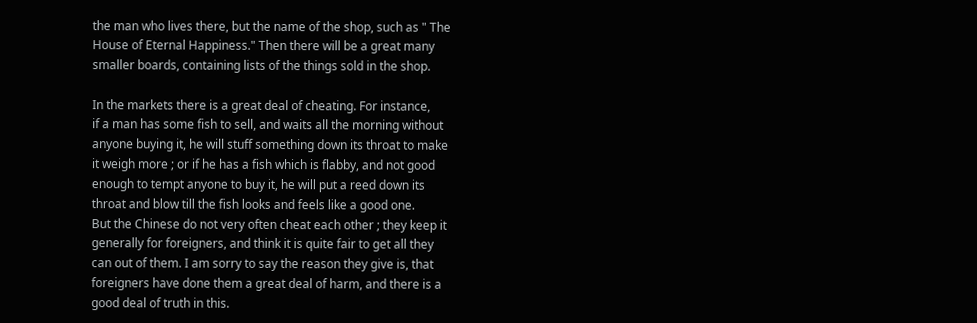the man who lives there, but the name of the shop, such as " The
House of Eternal Happiness." Then there will be a great many
smaller boards, containing lists of the things sold in the shop.

In the markets there is a great deal of cheating. For instance,
if a man has some fish to sell, and waits all the morning without
anyone buying it, he will stuff something down its throat to make
it weigh more ; or if he has a fish which is flabby, and not good
enough to tempt anyone to buy it, he will put a reed down its
throat and blow till the fish looks and feels like a good one.
But the Chinese do not very often cheat each other ; they keep it
generally for foreigners, and think it is quite fair to get all they
can out of them. I am sorry to say the reason they give is, that
foreigners have done them a great deal of harm, and there is a
good deal of truth in this.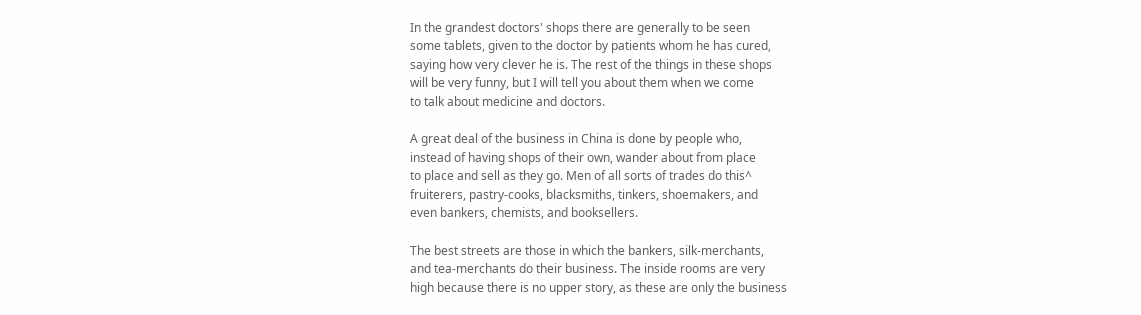In the grandest doctors' shops there are generally to be seen
some tablets, given to the doctor by patients whom he has cured,
saying how very clever he is. The rest of the things in these shops
will be very funny, but I will tell you about them when we come
to talk about medicine and doctors.

A great deal of the business in China is done by people who,
instead of having shops of their own, wander about from place
to place and sell as they go. Men of all sorts of trades do this^
fruiterers, pastry-cooks, blacksmiths, tinkers, shoemakers, and
even bankers, chemists, and booksellers.

The best streets are those in which the bankers, silk-merchants,
and tea-merchants do their business. The inside rooms are very
high because there is no upper story, as these are only the business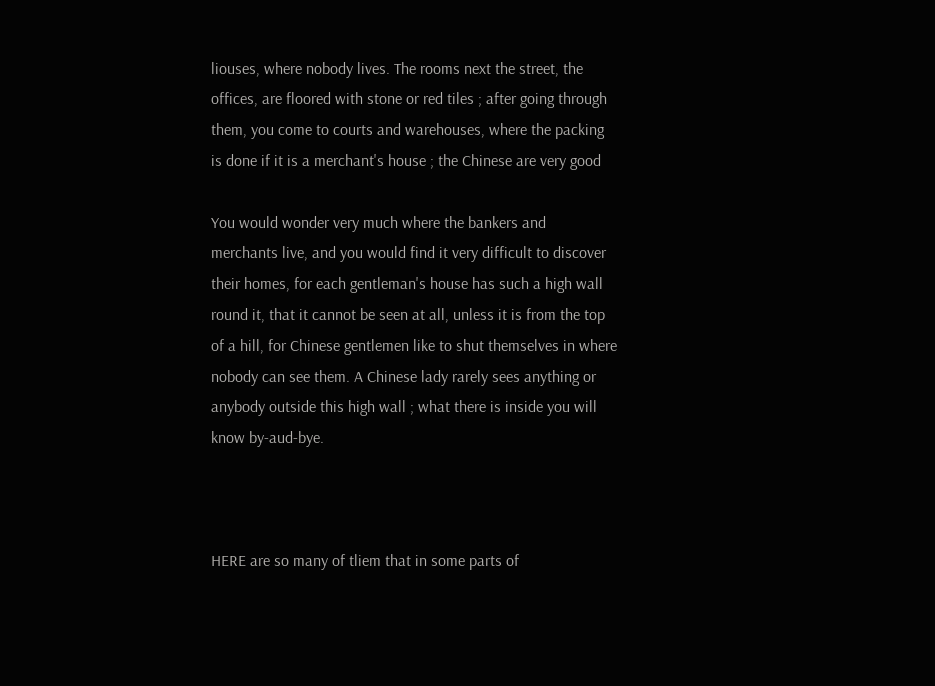liouses, where nobody lives. The rooms next the street, the
offices, are floored with stone or red tiles ; after going through
them, you come to courts and warehouses, where the packing
is done if it is a merchant's house ; the Chinese are very good

You would wonder very much where the bankers and
merchants live, and you would find it very difficult to discover
their homes, for each gentleman's house has such a high wall
round it, that it cannot be seen at all, unless it is from the top
of a hill, for Chinese gentlemen like to shut themselves in where
nobody can see them. A Chinese lady rarely sees anything or
anybody outside this high wall ; what there is inside you will
know by-aud-bye.



HERE are so many of tliem that in some parts of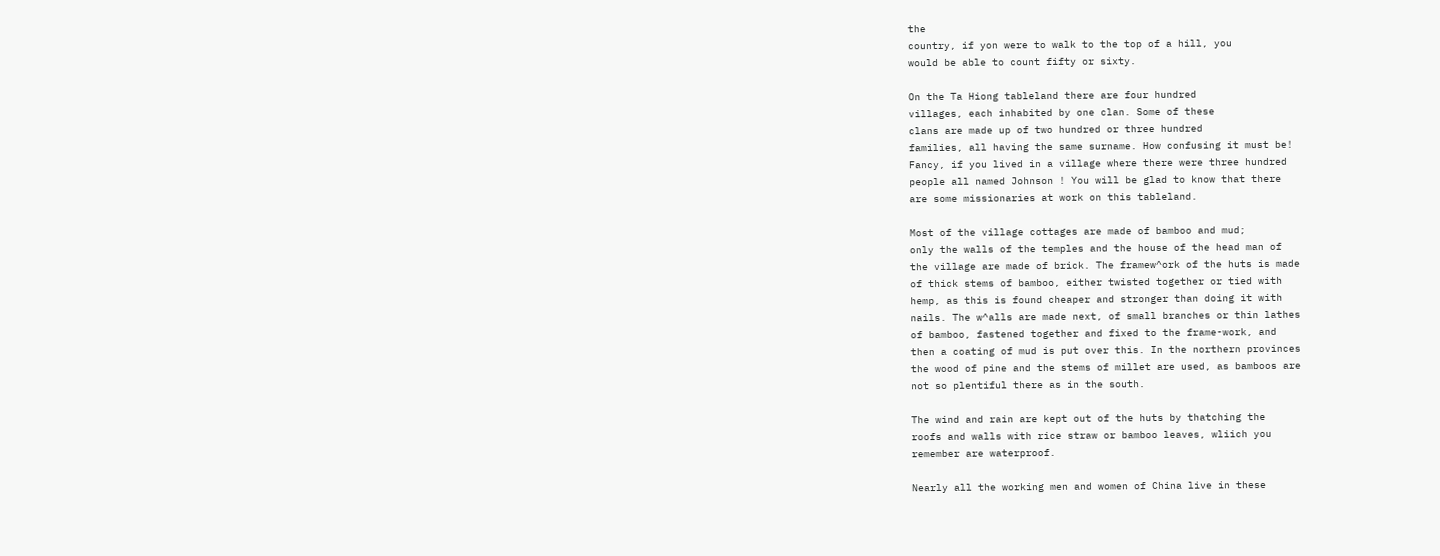the
country, if yon were to walk to the top of a hill, you
would be able to count fifty or sixty.

On the Ta Hiong tableland there are four hundred
villages, each inhabited by one clan. Some of these
clans are made up of two hundred or three hundred
families, all having the same surname. How confusing it must be!
Fancy, if you lived in a village where there were three hundred
people all named Johnson ! You will be glad to know that there
are some missionaries at work on this tableland.

Most of the village cottages are made of bamboo and mud;
only the walls of the temples and the house of the head man of
the village are made of brick. The framew^ork of the huts is made
of thick stems of bamboo, either twisted together or tied with
hemp, as this is found cheaper and stronger than doing it with
nails. The w^alls are made next, of small branches or thin lathes
of bamboo, fastened together and fixed to the frame-work, and
then a coating of mud is put over this. In the northern provinces
the wood of pine and the stems of millet are used, as bamboos are
not so plentiful there as in the south.

The wind and rain are kept out of the huts by thatching the
roofs and walls with rice straw or bamboo leaves, wliich you
remember are waterproof.

Nearly all the working men and women of China live in these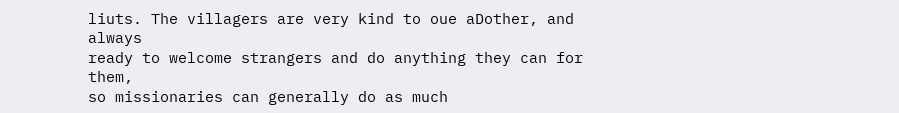liuts. The villagers are very kind to oue aDother, and always
ready to welcome strangers and do anything they can for them,
so missionaries can generally do as much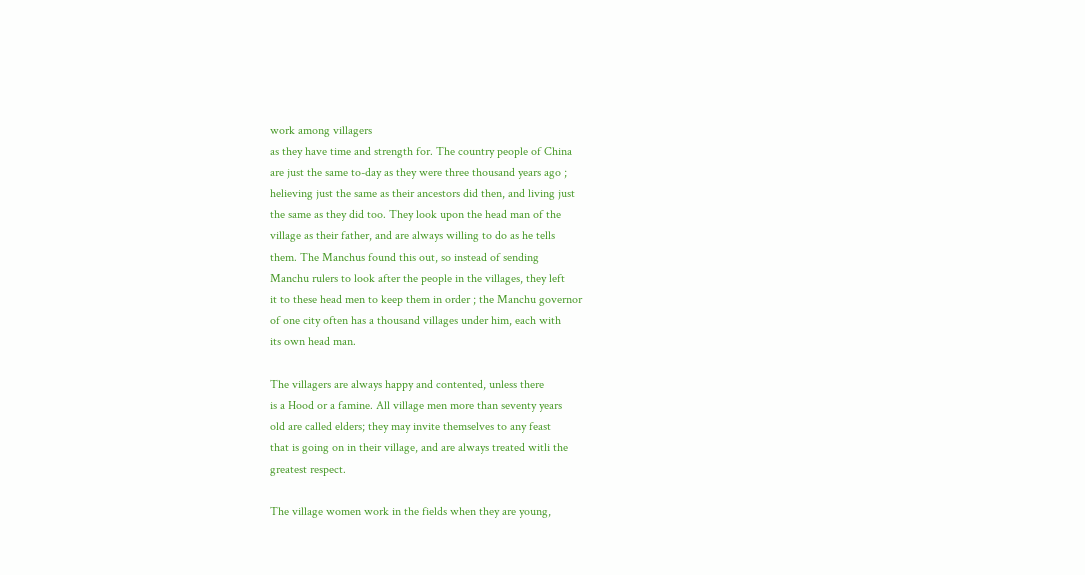work among villagers
as they have time and strength for. The country people of China
are just the same to-day as they were three thousand years ago ;
helieving just the same as their ancestors did then, and living just
the same as they did too. They look upon the head man of the
village as their father, and are always willing to do as he tells
them. The Manchus found this out, so instead of sending
Manchu rulers to look after the people in the villages, they left
it to these head men to keep them in order ; the Manchu governor
of one city often has a thousand villages under him, each with
its own head man.

The villagers are always happy and contented, unless there
is a Hood or a famine. All village men more than seventy years
old are called elders; they may invite themselves to any feast
that is going on in their village, and are always treated witli the
greatest respect.

The village women work in the fields when they are young,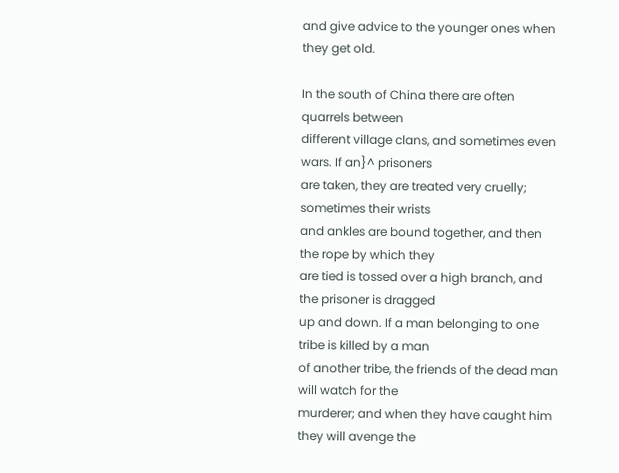and give advice to the younger ones when they get old.

In the south of China there are often quarrels between
different village clans, and sometimes even wars. If an}^ prisoners
are taken, they are treated very cruelly; sometimes their wrists
and ankles are bound together, and then the rope by which they
are tied is tossed over a high branch, and the prisoner is dragged
up and down. If a man belonging to one tribe is killed by a man
of another tribe, the friends of the dead man will watch for the
murderer; and when they have caught him they will avenge the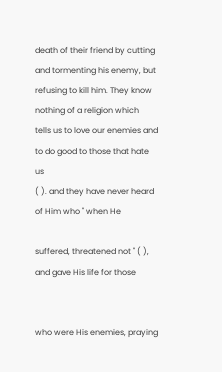death of their friend by cutting and tormenting his enemy, but
refusing to kill him. They know nothing of a religion which
tells us to love our enemies and to do good to those that hate us
( ). and they have never heard of Him who " when He

suffered, threatened not " ( ), and gave His life for those


who were His enemies, praying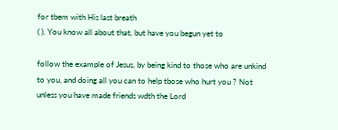for tbem with His last breath
( ). You know all about that, but have you begun yet to

follow the example of Jesus, by being kind to those who are unkind
to you, and doing all you can to help tbose who hurt you ? Not
unless you have made friends wdth the Lord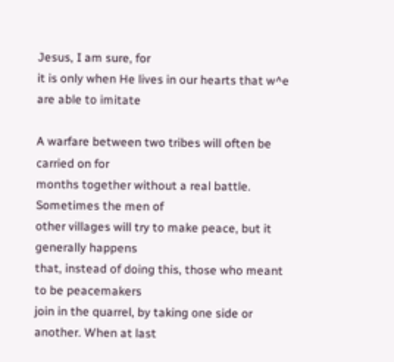Jesus, I am sure, for
it is only when He lives in our hearts that w^e are able to imitate

A warfare between two tribes will often be carried on for
months together without a real battle. Sometimes the men of
other villages will try to make peace, but it generally happens
that, instead of doing this, those who meant to be peacemakers
join in the quarrel, by taking one side or another. When at last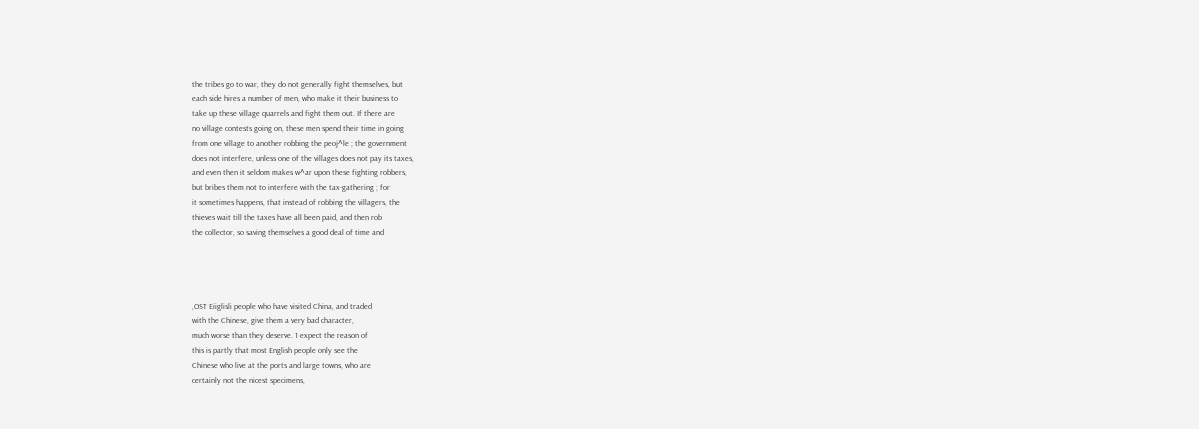the tribes go to war, they do not generally fight themselves, but
each side hires a number of men, who make it their business to
take up these village quarrels and fight them out. If there are
no village contests going on, these men spend their time in going
from one village to another robbing the peoj^le ; the government
does not interfere, unless one of the villages does not pay its taxes,
and even then it seldom makes w^ar upon these fighting robbers,
but bribes them not to interfere with the tax-gathering ; for
it sometimes happens, that instead of robbing the villagers, the
thieves wait till the taxes have all been paid, and then rob
the collector, so saving themselves a good deal of time and




,OST Eiiglisli people who have visited China, and traded
with the Chinese, give them a very bad character,
much worse than they deserve. 1 expect the reason of
this is partly that most English people only see the
Chinese who live at the ports and large towns, who are
certainly not the nicest specimens,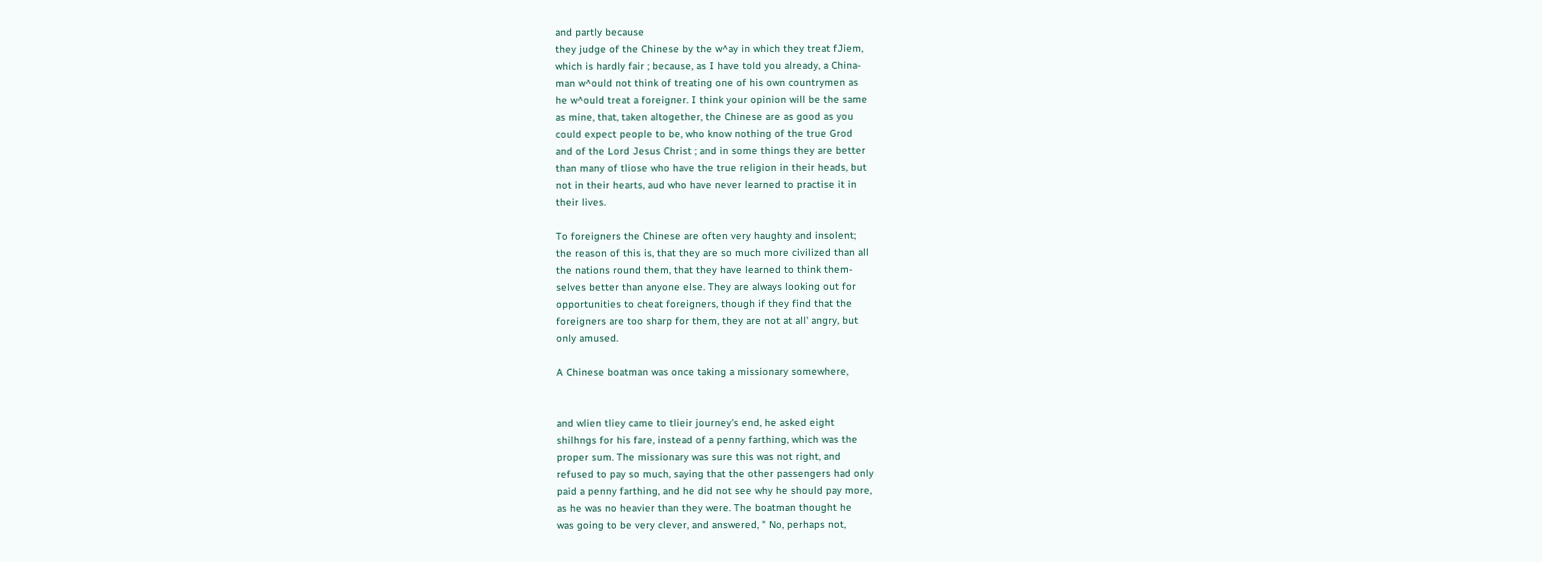and partly because
they judge of the Chinese by the w^ay in which they treat fJiem,
which is hardly fair ; because, as I have told you already, a China-
man w^ould not think of treating one of his own countrymen as
he w^ould treat a foreigner. I think your opinion will be the same
as mine, that, taken altogether, the Chinese are as good as you
could expect people to be, who know nothing of the true Grod
and of the Lord Jesus Christ ; and in some things they are better
than many of tliose who have the true religion in their heads, but
not in their hearts, aud who have never learned to practise it in
their lives.

To foreigners the Chinese are often very haughty and insolent;
the reason of this is, that they are so much more civilized than all
the nations round them, that they have learned to think them-
selves better than anyone else. They are always looking out for
opportunities to cheat foreigners, though if they find that the
foreigners are too sharp for them, they are not at all' angry, but
only amused.

A Chinese boatman was once taking a missionary somewhere,


and wlien tliey came to tlieir journey's end, he asked eight
shilhngs for his fare, instead of a penny farthing, which was the
proper sum. The missionary was sure this was not right, and
refused to pay so much, saying that the other passengers had only
paid a penny farthing, and he did not see why he should pay more,
as he was no heavier than they were. The boatman thought he
was going to be very clever, and answered, " No, perhaps not,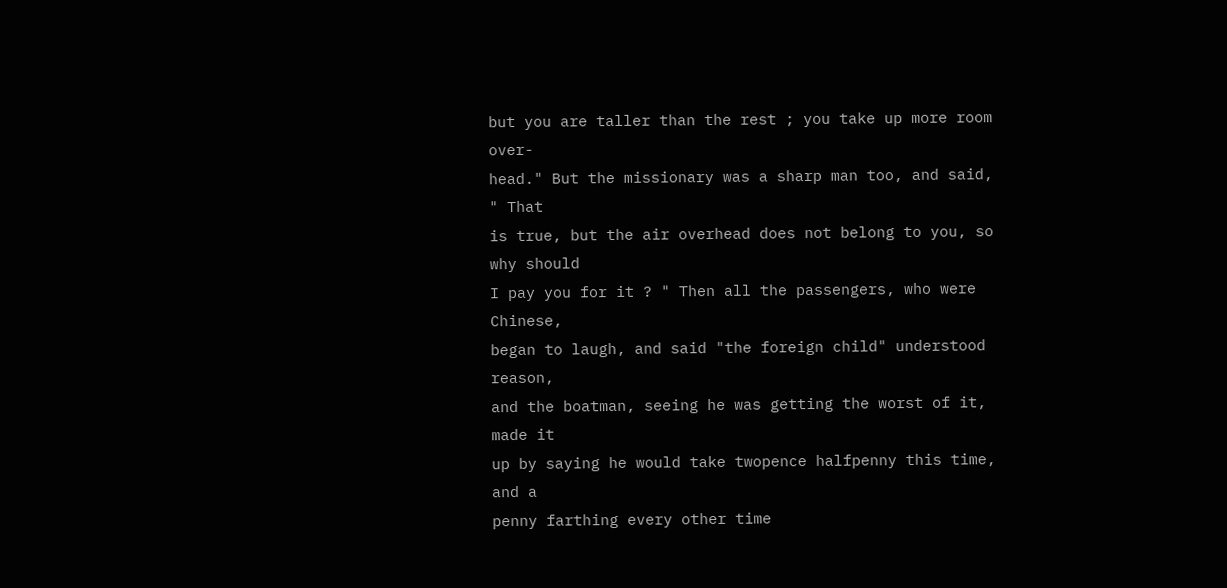but you are taller than the rest ; you take up more room over-
head." But the missionary was a sharp man too, and said, " That
is true, but the air overhead does not belong to you, so why should
I pay you for it ? " Then all the passengers, who were Chinese,
began to laugh, and said "the foreign child" understood reason,
and the boatman, seeing he was getting the worst of it, made it
up by saying he would take twopence halfpenny this time, and a
penny farthing every other time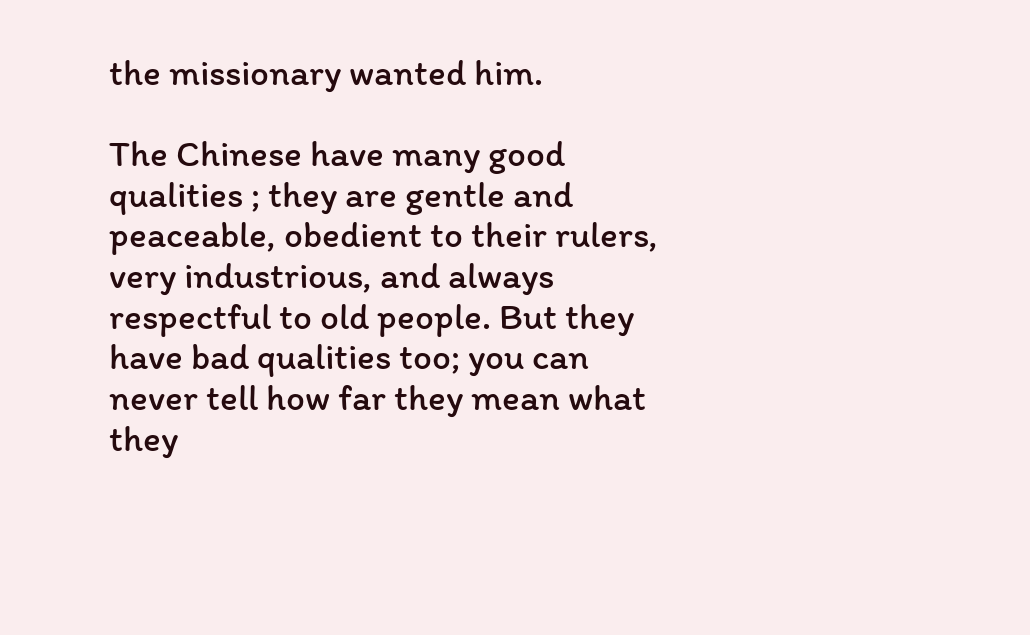the missionary wanted him.

The Chinese have many good qualities ; they are gentle and
peaceable, obedient to their rulers, very industrious, and always
respectful to old people. But they have bad qualities too; you can
never tell how far they mean what they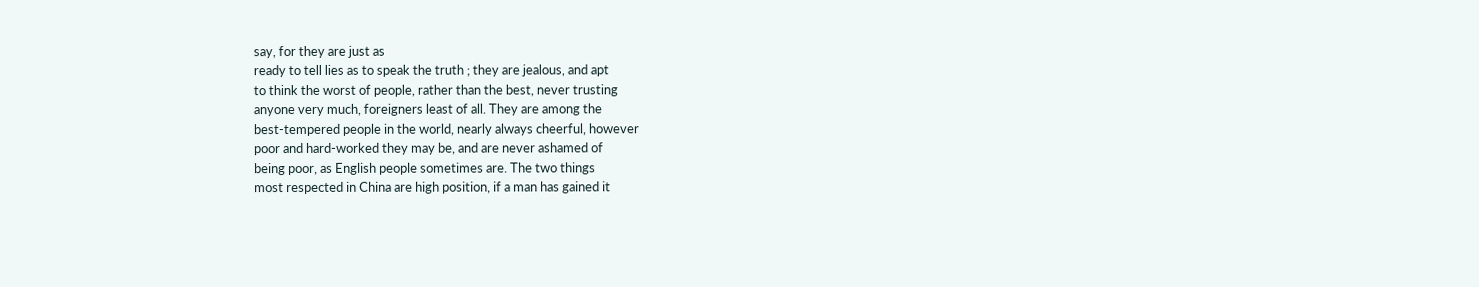say, for they are just as
ready to tell lies as to speak the truth ; they are jealous, and apt
to think the worst of people, rather than the best, never trusting
anyone very much, foreigners least of all. They are among the
best-tempered people in the world, nearly always cheerful, however
poor and hard-worked they may be, and are never ashamed of
being poor, as English people sometimes are. The two things
most respected in China are high position, if a man has gained it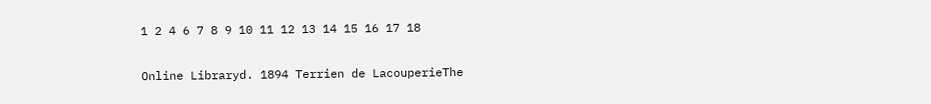1 2 4 6 7 8 9 10 11 12 13 14 15 16 17 18

Online Libraryd. 1894 Terrien de LacouperieThe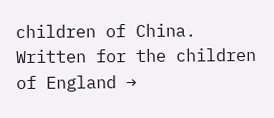children of China. Written for the children of England →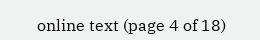online text (page 4 of 18)